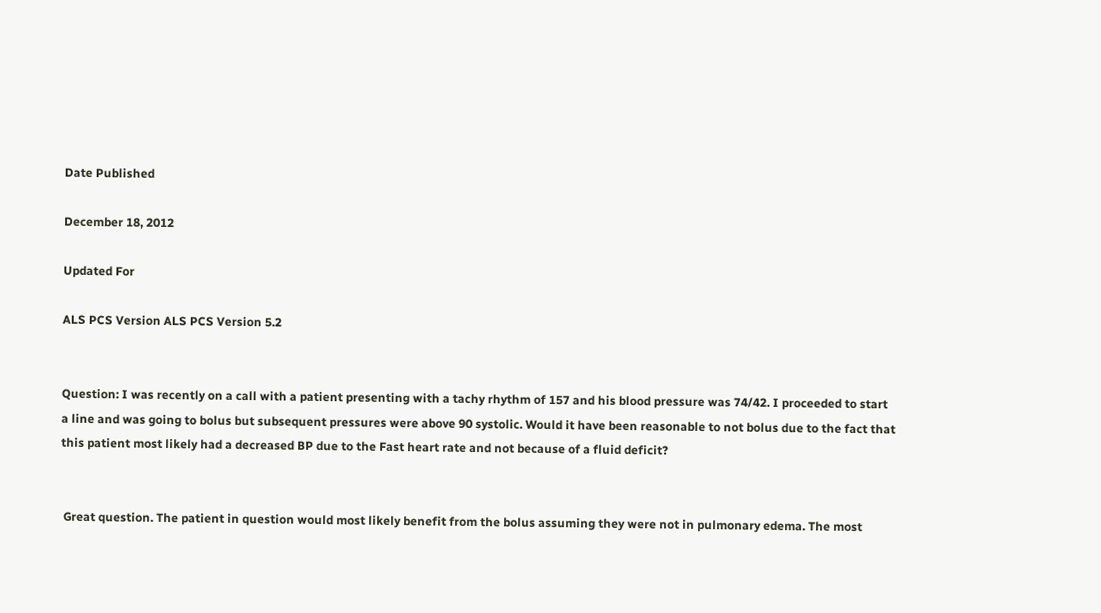Date Published

December 18, 2012

Updated For

ALS PCS Version ALS PCS Version 5.2


Question: I was recently on a call with a patient presenting with a tachy rhythm of 157 and his blood pressure was 74/42. I proceeded to start a line and was going to bolus but subsequent pressures were above 90 systolic. Would it have been reasonable to not bolus due to the fact that this patient most likely had a decreased BP due to the Fast heart rate and not because of a fluid deficit?


 Great question. The patient in question would most likely benefit from the bolus assuming they were not in pulmonary edema. The most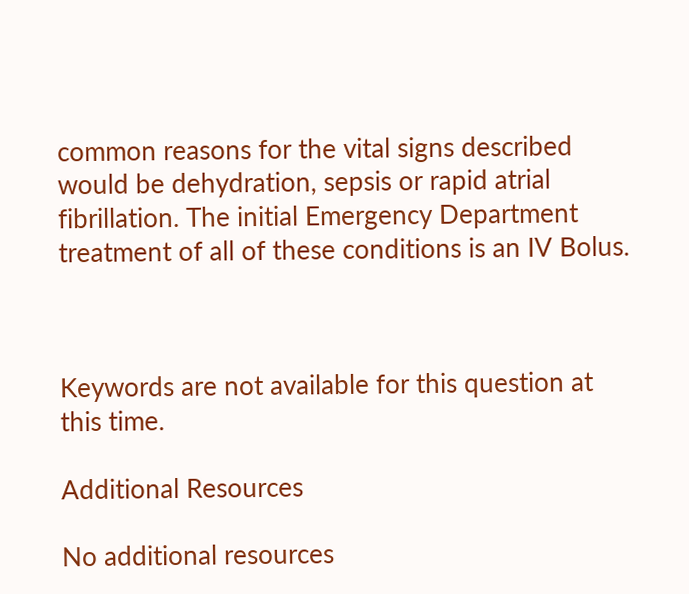common reasons for the vital signs described would be dehydration, sepsis or rapid atrial fibrillation. The initial Emergency Department treatment of all of these conditions is an IV Bolus.



Keywords are not available for this question at this time.

Additional Resources

No additional resources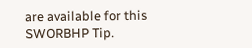are available for this SWORBHP Tip.